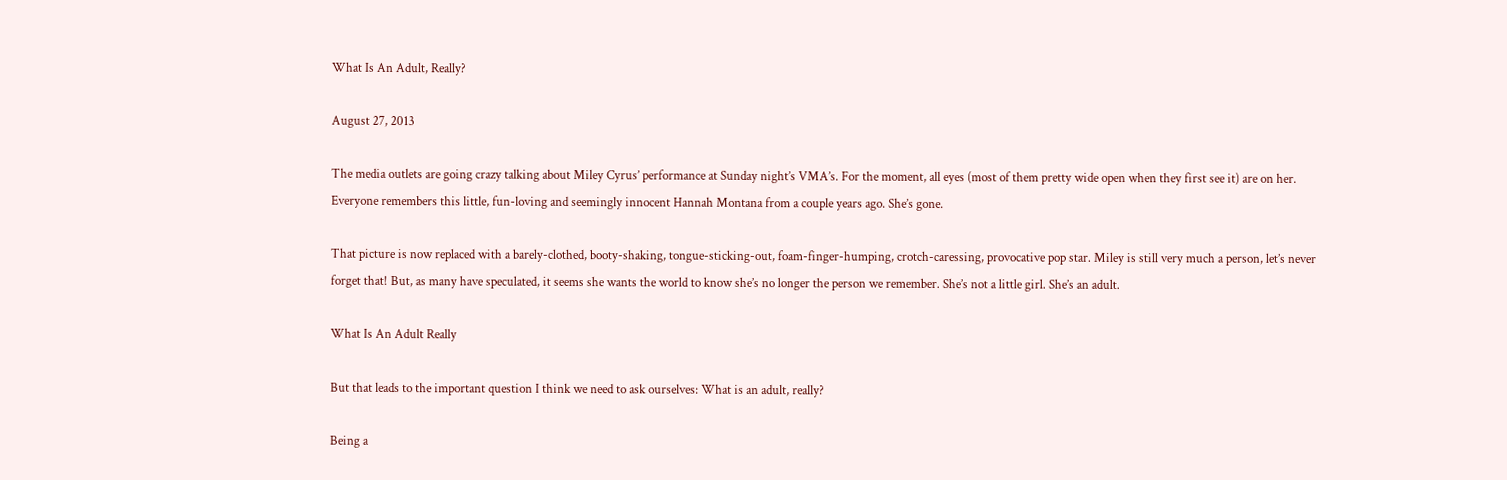What Is An Adult, Really?

August 27, 2013

The media outlets are going crazy talking about Miley Cyrus’ performance at Sunday night’s VMA’s. For the moment, all eyes (most of them pretty wide open when they first see it) are on her. Everyone remembers this little, fun-loving and seemingly innocent Hannah Montana from a couple years ago. She’s gone.

That picture is now replaced with a barely-clothed, booty-shaking, tongue-sticking-out, foam-finger-humping, crotch-caressing, provocative pop star. Miley is still very much a person, let’s never forget that! But, as many have speculated, it seems she wants the world to know she’s no longer the person we remember. She’s not a little girl. She’s an adult.

What Is An Adult Really

But that leads to the important question I think we need to ask ourselves: What is an adult, really?

Being a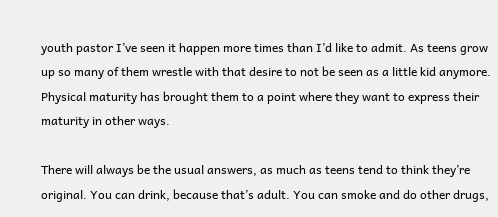youth pastor I’ve seen it happen more times than I’d like to admit. As teens grow up so many of them wrestle with that desire to not be seen as a little kid anymore. Physical maturity has brought them to a point where they want to express their maturity in other ways.

There will always be the usual answers, as much as teens tend to think they’re original. You can drink, because that’s adult. You can smoke and do other drugs,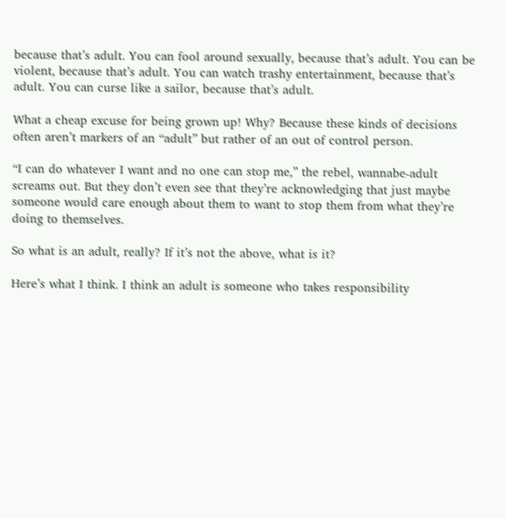because that’s adult. You can fool around sexually, because that’s adult. You can be violent, because that’s adult. You can watch trashy entertainment, because that’s adult. You can curse like a sailor, because that’s adult.

What a cheap excuse for being grown up! Why? Because these kinds of decisions often aren’t markers of an “adult” but rather of an out of control person.

“I can do whatever I want and no one can stop me,” the rebel, wannabe-adult screams out. But they don’t even see that they’re acknowledging that just maybe someone would care enough about them to want to stop them from what they’re doing to themselves.

So what is an adult, really? If it’s not the above, what is it?

Here’s what I think. I think an adult is someone who takes responsibility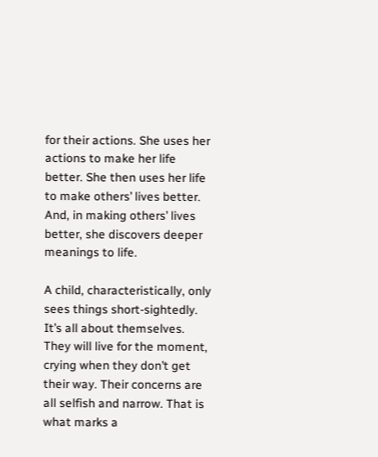for their actions. She uses her actions to make her life better. She then uses her life to make others’ lives better. And, in making others’ lives better, she discovers deeper meanings to life.

A child, characteristically, only sees things short-sightedly. It’s all about themselves. They will live for the moment, crying when they don’t get their way. Their concerns are all selfish and narrow. That is what marks a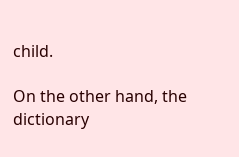child.

On the other hand, the dictionary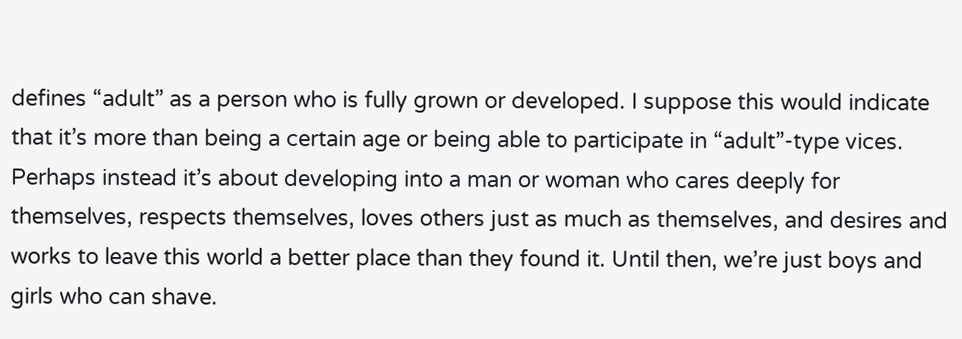defines “adult” as a person who is fully grown or developed. I suppose this would indicate that it’s more than being a certain age or being able to participate in “adult”-type vices. Perhaps instead it’s about developing into a man or woman who cares deeply for themselves, respects themselves, loves others just as much as themselves, and desires and works to leave this world a better place than they found it. Until then, we’re just boys and girls who can shave.